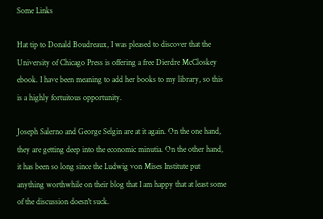Some Links

Hat tip to Donald Boudreaux, I was pleased to discover that the University of Chicago Press is offering a free Dierdre McCloskey ebook. I have been meaning to add her books to my library, so this is a highly fortuitous opportunity.

Joseph Salerno and George Selgin are at it again. On the one hand, they are getting deep into the economic minutia. On the other hand, it has been so long since the Ludwig von Mises Institute put anything worthwhile on their blog that I am happy that at least some of the discussion doesn't suck.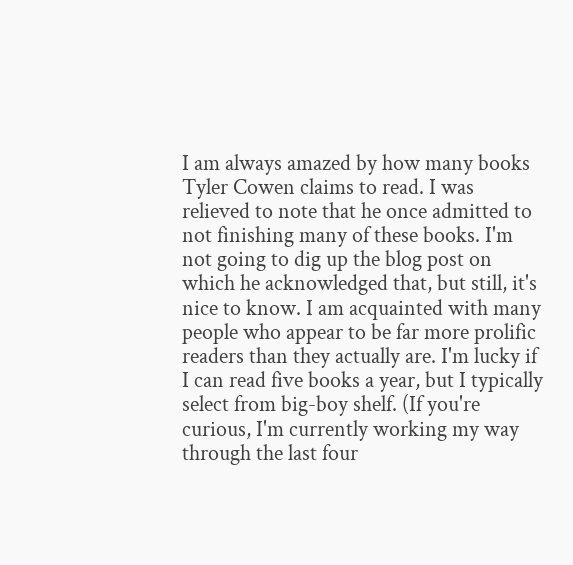I am always amazed by how many books Tyler Cowen claims to read. I was relieved to note that he once admitted to not finishing many of these books. I'm not going to dig up the blog post on which he acknowledged that, but still, it's nice to know. I am acquainted with many people who appear to be far more prolific readers than they actually are. I'm lucky if I can read five books a year, but I typically select from big-boy shelf. (If you're curious, I'm currently working my way through the last four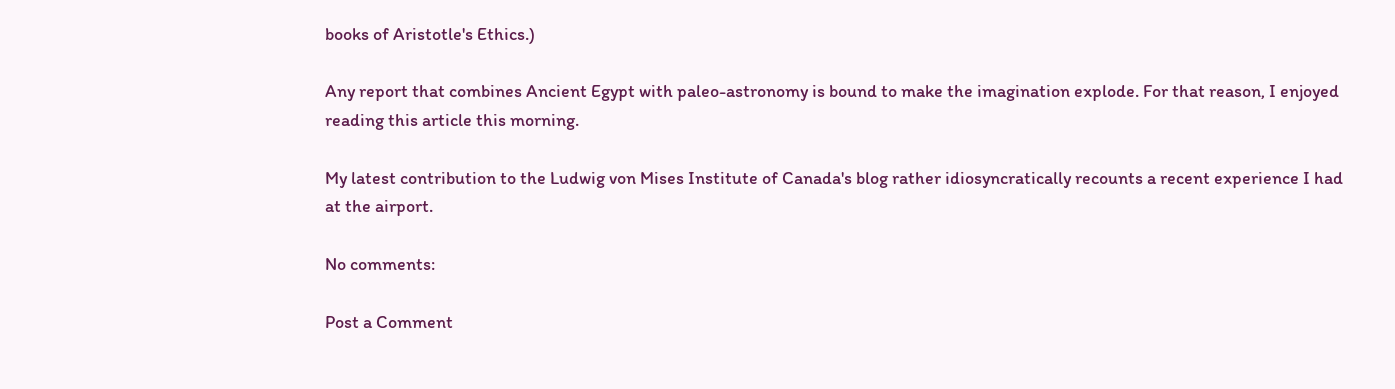books of Aristotle's Ethics.)

Any report that combines Ancient Egypt with paleo-astronomy is bound to make the imagination explode. For that reason, I enjoyed reading this article this morning.

My latest contribution to the Ludwig von Mises Institute of Canada's blog rather idiosyncratically recounts a recent experience I had at the airport.

No comments:

Post a Comment